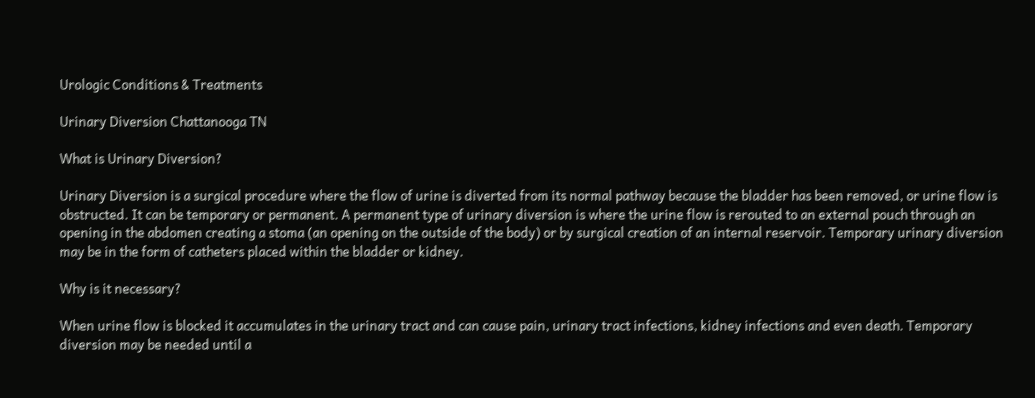Urologic Conditions & Treatments

Urinary Diversion Chattanooga TN

What is Urinary Diversion?

Urinary Diversion is a surgical procedure where the flow of urine is diverted from its normal pathway because the bladder has been removed, or urine flow is obstructed. It can be temporary or permanent. A permanent type of urinary diversion is where the urine flow is rerouted to an external pouch through an opening in the abdomen creating a stoma (an opening on the outside of the body) or by surgical creation of an internal reservoir. Temporary urinary diversion may be in the form of catheters placed within the bladder or kidney.

Why is it necessary?

When urine flow is blocked it accumulates in the urinary tract and can cause pain, urinary tract infections, kidney infections and even death. Temporary diversion may be needed until a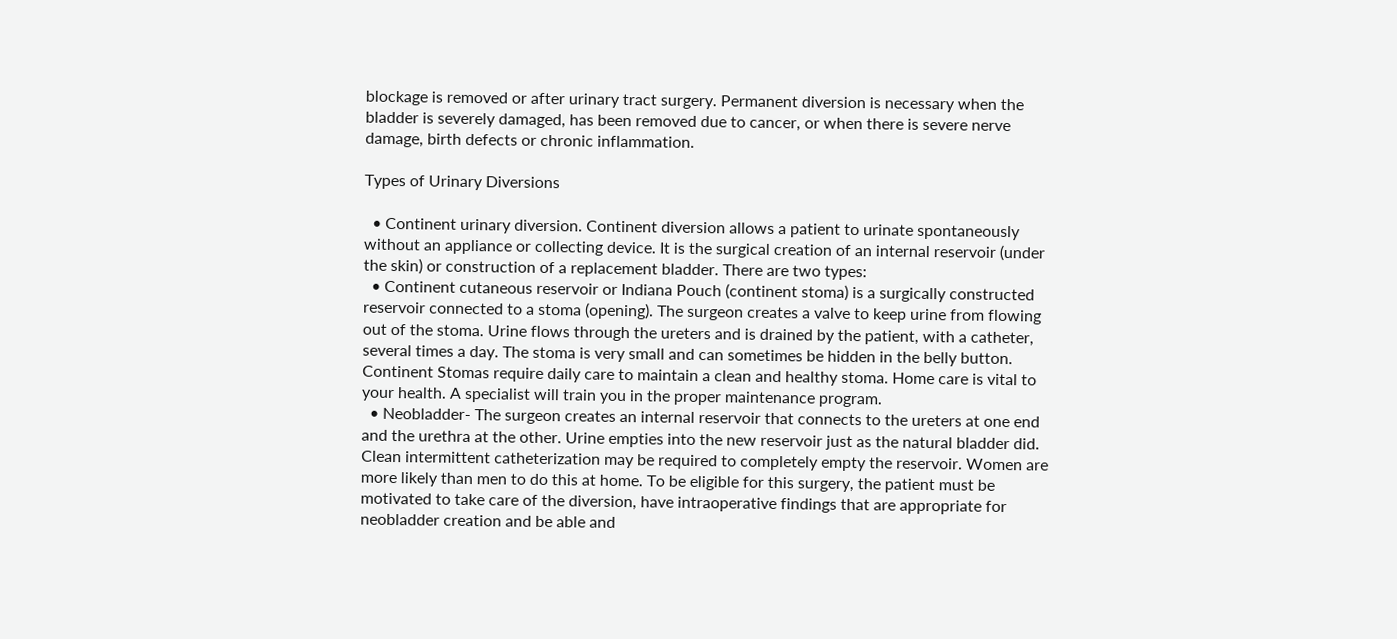blockage is removed or after urinary tract surgery. Permanent diversion is necessary when the bladder is severely damaged, has been removed due to cancer, or when there is severe nerve damage, birth defects or chronic inflammation.

Types of Urinary Diversions

  • Continent urinary diversion. Continent diversion allows a patient to urinate spontaneously without an appliance or collecting device. It is the surgical creation of an internal reservoir (under the skin) or construction of a replacement bladder. There are two types:
  • Continent cutaneous reservoir or Indiana Pouch (continent stoma) is a surgically constructed reservoir connected to a stoma (opening). The surgeon creates a valve to keep urine from flowing out of the stoma. Urine flows through the ureters and is drained by the patient, with a catheter, several times a day. The stoma is very small and can sometimes be hidden in the belly button. Continent Stomas require daily care to maintain a clean and healthy stoma. Home care is vital to your health. A specialist will train you in the proper maintenance program.
  • Neobladder- The surgeon creates an internal reservoir that connects to the ureters at one end and the urethra at the other. Urine empties into the new reservoir just as the natural bladder did. Clean intermittent catheterization may be required to completely empty the reservoir. Women are more likely than men to do this at home. To be eligible for this surgery, the patient must be motivated to take care of the diversion, have intraoperative findings that are appropriate for neobladder creation and be able and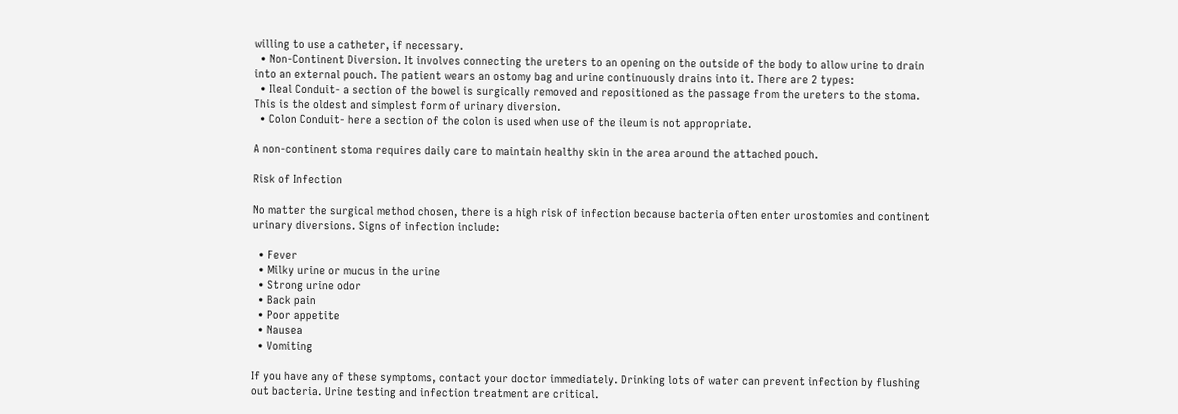willing to use a catheter, if necessary.
  • Non-Continent Diversion. It involves connecting the ureters to an opening on the outside of the body to allow urine to drain into an external pouch. The patient wears an ostomy bag and urine continuously drains into it. There are 2 types:
  • Ileal Conduit- a section of the bowel is surgically removed and repositioned as the passage from the ureters to the stoma. This is the oldest and simplest form of urinary diversion.
  • Colon Conduit- here a section of the colon is used when use of the ileum is not appropriate.

A non-continent stoma requires daily care to maintain healthy skin in the area around the attached pouch.

Risk of Infection

No matter the surgical method chosen, there is a high risk of infection because bacteria often enter urostomies and continent urinary diversions. Signs of infection include:

  • Fever
  • Milky urine or mucus in the urine
  • Strong urine odor
  • Back pain
  • Poor appetite
  • Nausea
  • Vomiting

If you have any of these symptoms, contact your doctor immediately. Drinking lots of water can prevent infection by flushing out bacteria. Urine testing and infection treatment are critical.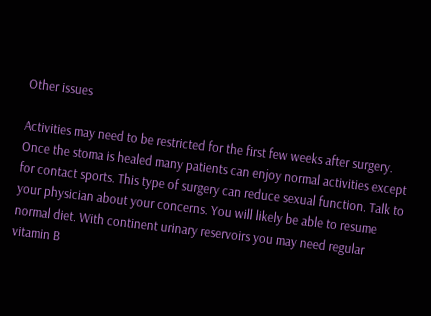Other issues

Activities may need to be restricted for the first few weeks after surgery. Once the stoma is healed many patients can enjoy normal activities except for contact sports. This type of surgery can reduce sexual function. Talk to your physician about your concerns. You will likely be able to resume normal diet. With continent urinary reservoirs you may need regular vitamin B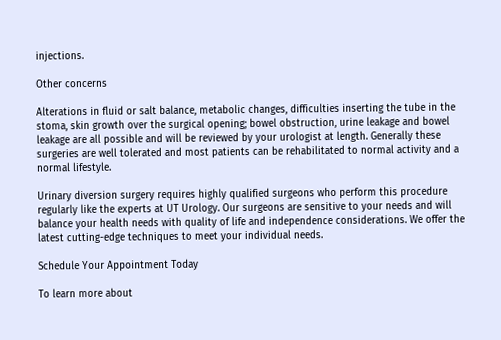injections.

Other concerns

Alterations in fluid or salt balance, metabolic changes, difficulties inserting the tube in the stoma, skin growth over the surgical opening; bowel obstruction, urine leakage and bowel leakage are all possible and will be reviewed by your urologist at length. Generally these surgeries are well tolerated and most patients can be rehabilitated to normal activity and a normal lifestyle.

Urinary diversion surgery requires highly qualified surgeons who perform this procedure regularly like the experts at UT Urology. Our surgeons are sensitive to your needs and will balance your health needs with quality of life and independence considerations. We offer the latest cutting-edge techniques to meet your individual needs.

Schedule Your Appointment Today

To learn more about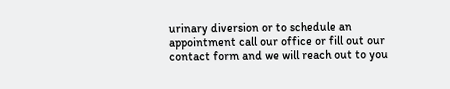urinary diversion or to schedule an appointment call our office or fill out our contact form and we will reach out to you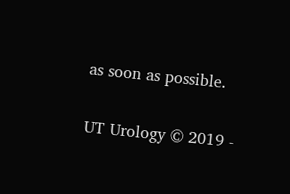as soon as possible.

UT Urology © 2019 -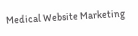Medical Website Marketing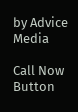by Advice Media

Call Now Button